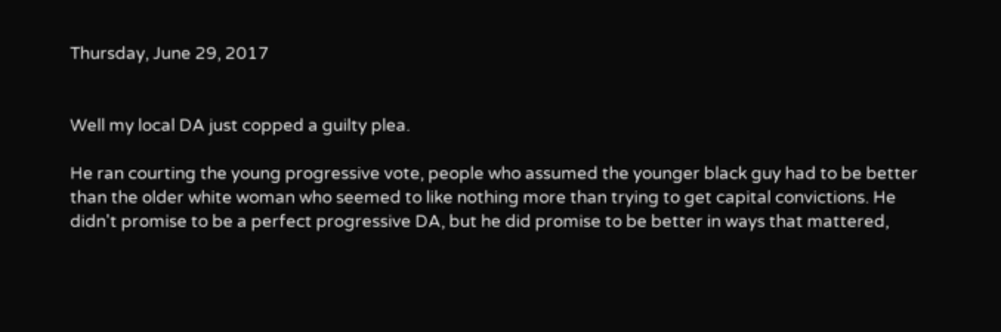Thursday, June 29, 2017


Well my local DA just copped a guilty plea.

He ran courting the young progressive vote, people who assumed the younger black guy had to be better than the older white woman who seemed to like nothing more than trying to get capital convictions. He didn't promise to be a perfect progressive DA, but he did promise to be better in ways that mattered,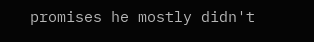promises he mostly didn't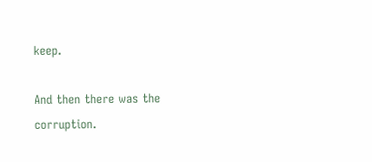keep.

And then there was the corruption.